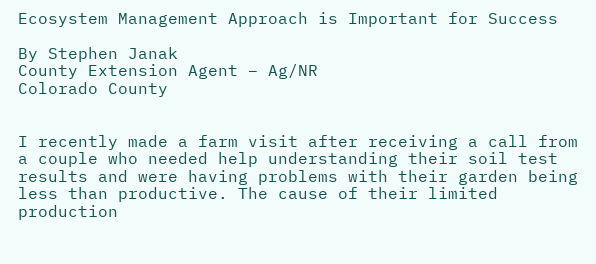Ecosystem Management Approach is Important for Success

By Stephen Janak
County Extension Agent – Ag/NR
Colorado County


I recently made a farm visit after receiving a call from a couple who needed help understanding their soil test results and were having problems with their garden being less than productive. The cause of their limited production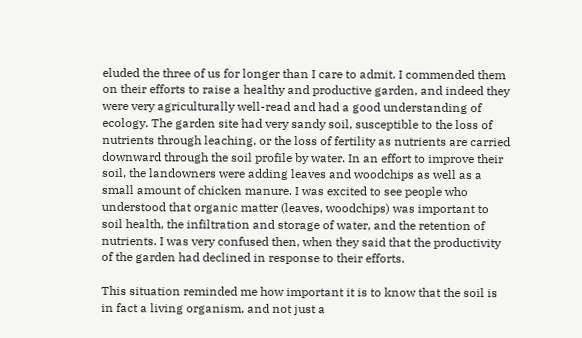eluded the three of us for longer than I care to admit. I commended them on their efforts to raise a healthy and productive garden, and indeed they were very agriculturally well-read and had a good understanding of ecology. The garden site had very sandy soil, susceptible to the loss of nutrients through leaching, or the loss of fertility as nutrients are carried downward through the soil profile by water. In an effort to improve their soil, the landowners were adding leaves and woodchips as well as a small amount of chicken manure. I was excited to see people who understood that organic matter (leaves, woodchips) was important to soil health, the infiltration and storage of water, and the retention of nutrients. I was very confused then, when they said that the productivity of the garden had declined in response to their efforts.

This situation reminded me how important it is to know that the soil is in fact a living organism, and not just a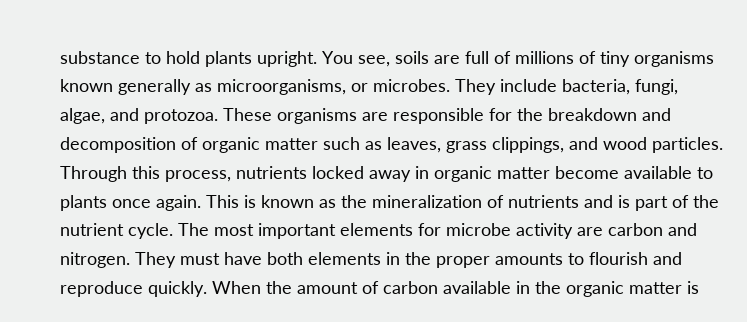substance to hold plants upright. You see, soils are full of millions of tiny organisms known generally as microorganisms, or microbes. They include bacteria, fungi, algae, and protozoa. These organisms are responsible for the breakdown and decomposition of organic matter such as leaves, grass clippings, and wood particles. Through this process, nutrients locked away in organic matter become available to plants once again. This is known as the mineralization of nutrients and is part of the nutrient cycle. The most important elements for microbe activity are carbon and nitrogen. They must have both elements in the proper amounts to flourish and reproduce quickly. When the amount of carbon available in the organic matter is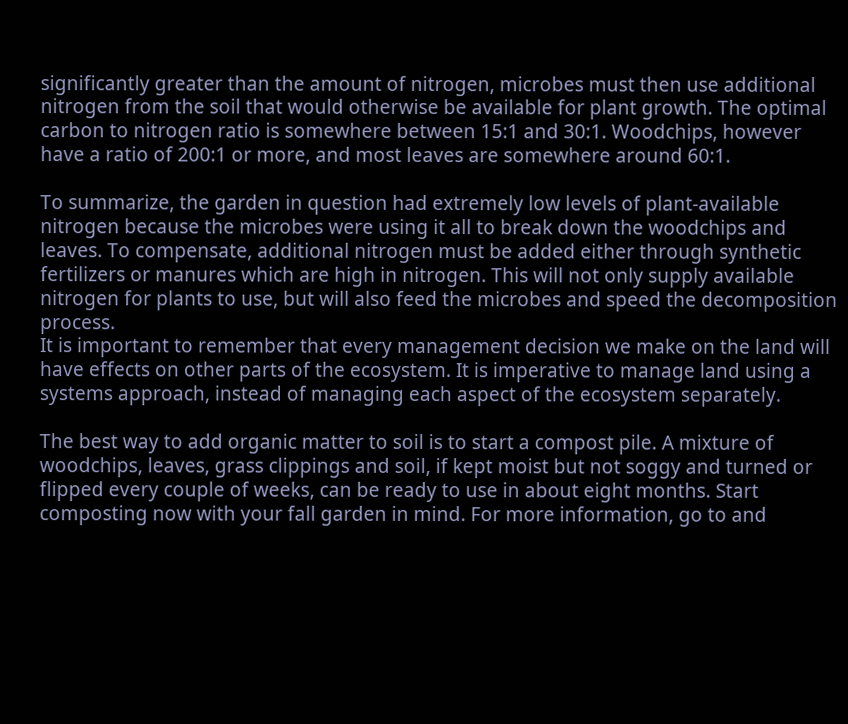significantly greater than the amount of nitrogen, microbes must then use additional nitrogen from the soil that would otherwise be available for plant growth. The optimal carbon to nitrogen ratio is somewhere between 15:1 and 30:1. Woodchips, however have a ratio of 200:1 or more, and most leaves are somewhere around 60:1.

To summarize, the garden in question had extremely low levels of plant-available nitrogen because the microbes were using it all to break down the woodchips and leaves. To compensate, additional nitrogen must be added either through synthetic fertilizers or manures which are high in nitrogen. This will not only supply available nitrogen for plants to use, but will also feed the microbes and speed the decomposition process.
It is important to remember that every management decision we make on the land will have effects on other parts of the ecosystem. It is imperative to manage land using a systems approach, instead of managing each aspect of the ecosystem separately.

The best way to add organic matter to soil is to start a compost pile. A mixture of woodchips, leaves, grass clippings and soil, if kept moist but not soggy and turned or flipped every couple of weeks, can be ready to use in about eight months. Start composting now with your fall garden in mind. For more information, go to and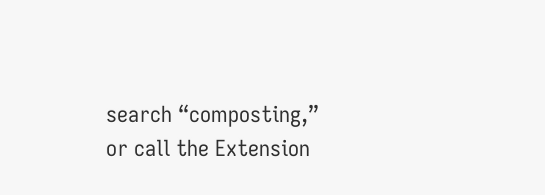search “composting,” or call the Extension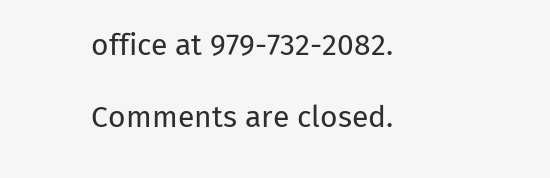office at 979-732-2082.

Comments are closed.